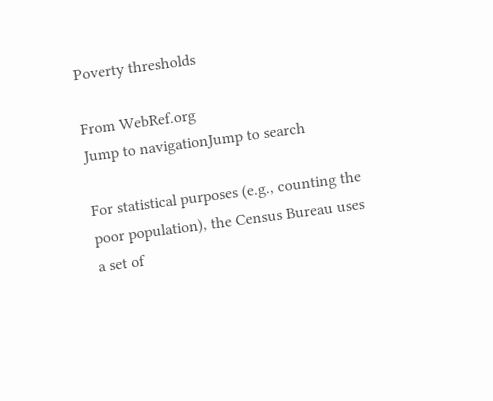Poverty thresholds

From WebRef.org
Jump to navigationJump to search

For statistical purposes (e.g., counting the poor population), the Census Bureau uses a set of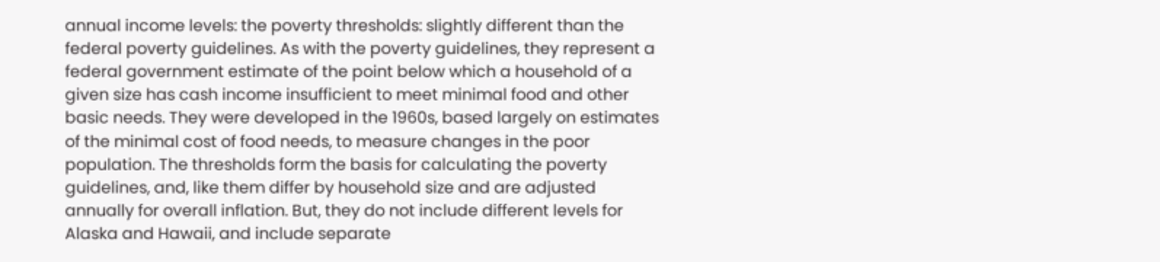annual income levels: the poverty thresholds: slightly different than the federal poverty guidelines. As with the poverty guidelines, they represent a federal government estimate of the point below which a household of a given size has cash income insufficient to meet minimal food and other basic needs. They were developed in the 1960s, based largely on estimates of the minimal cost of food needs, to measure changes in the poor population. The thresholds form the basis for calculating the poverty guidelines, and, like them differ by household size and are adjusted annually for overall inflation. But, they do not include different levels for Alaska and Hawaii, and include separate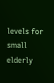levels for small elderly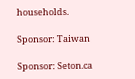households.

Sponsor: Taiwan

Sponsor: Seton.ca